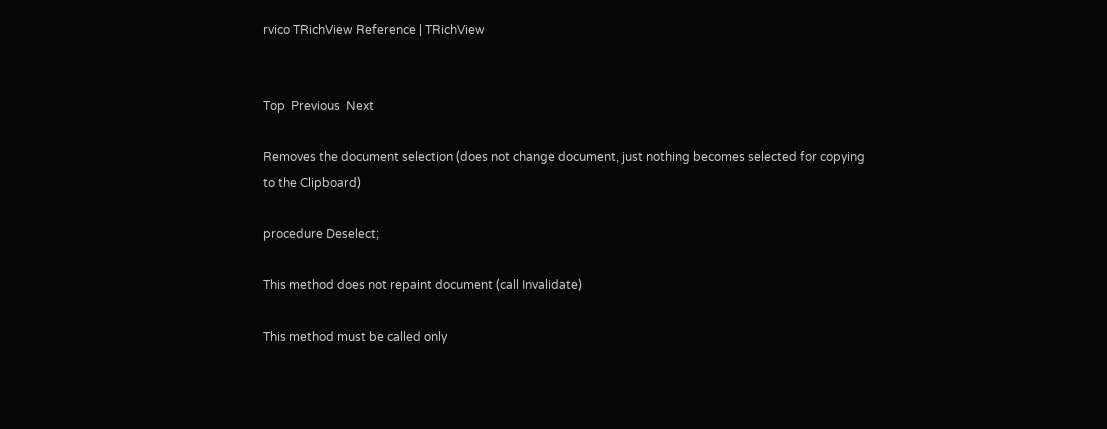rvico TRichView Reference | TRichView


Top  Previous  Next

Removes the document selection (does not change document, just nothing becomes selected for copying to the Clipboard)

procedure Deselect;

This method does not repaint document (call Invalidate)

This method must be called only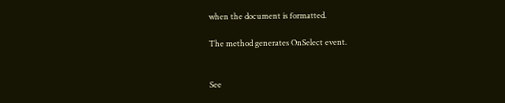when the document is formatted.

The method generates OnSelect event.


See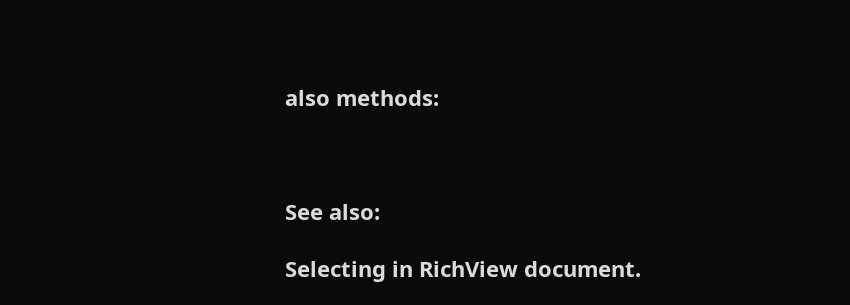also methods:



See also:

Selecting in RichView document.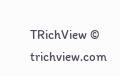TRichView © trichview.com